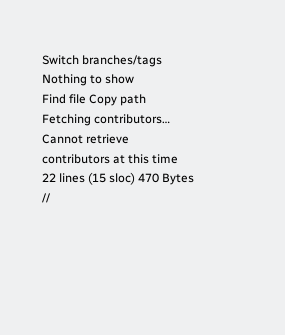Switch branches/tags
Nothing to show
Find file Copy path
Fetching contributors…
Cannot retrieve contributors at this time
22 lines (15 sloc) 470 Bytes
//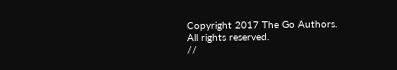Copyright 2017 The Go Authors. All rights reserved.
//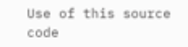Use of this source code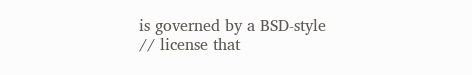is governed by a BSD-style
// license that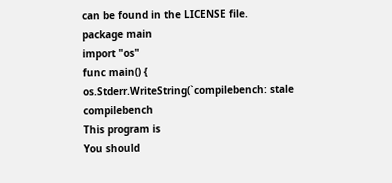can be found in the LICENSE file.
package main
import "os"
func main() {
os.Stderr.WriteString(`compilebench: stale compilebench
This program is
You should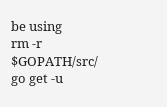be using
rm -r $GOPATH/src/
go get -u